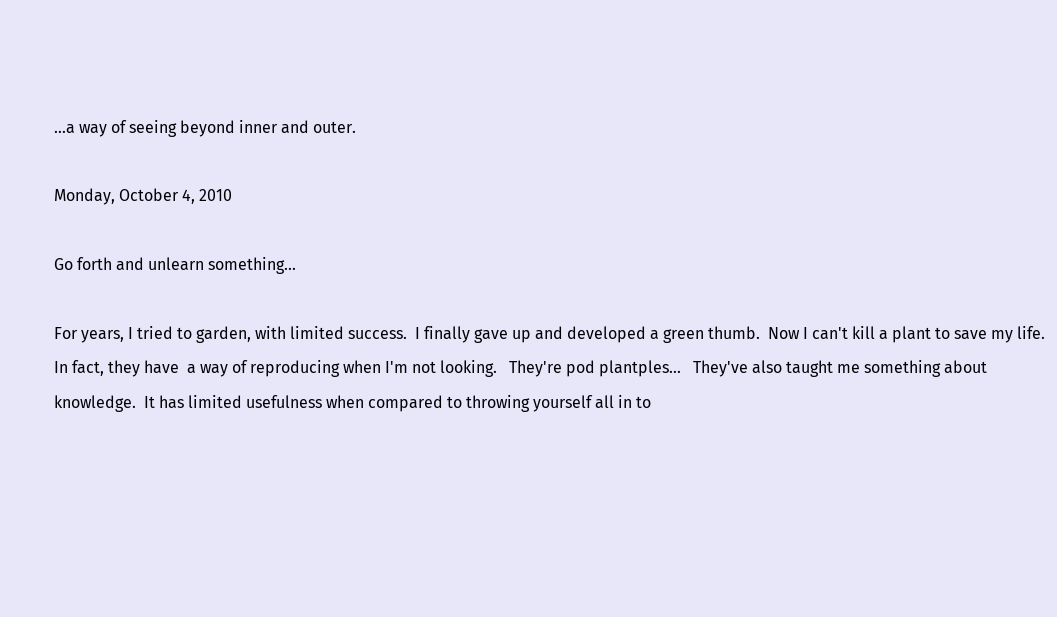...a way of seeing beyond inner and outer.

Monday, October 4, 2010

Go forth and unlearn something...

For years, I tried to garden, with limited success.  I finally gave up and developed a green thumb.  Now I can't kill a plant to save my life.  In fact, they have  a way of reproducing when I'm not looking.   They're pod plantples...   They've also taught me something about knowledge.  It has limited usefulness when compared to throwing yourself all in to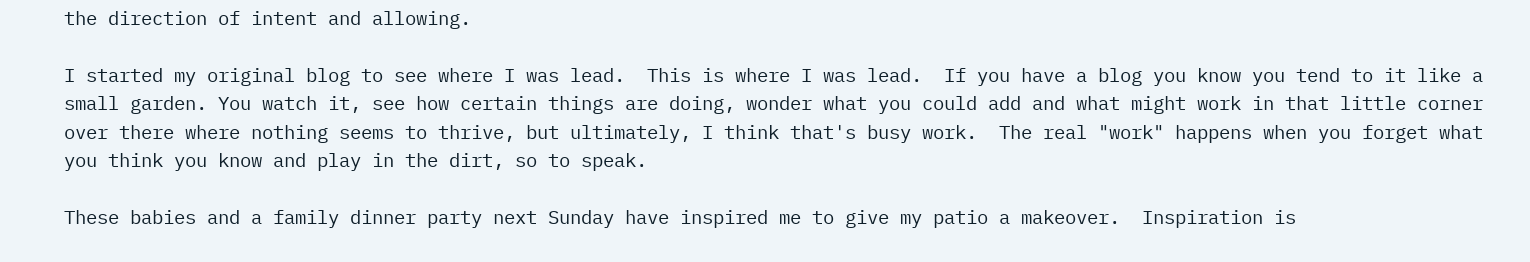the direction of intent and allowing.

I started my original blog to see where I was lead.  This is where I was lead.  If you have a blog you know you tend to it like a small garden. You watch it, see how certain things are doing, wonder what you could add and what might work in that little corner over there where nothing seems to thrive, but ultimately, I think that's busy work.  The real "work" happens when you forget what you think you know and play in the dirt, so to speak.

These babies and a family dinner party next Sunday have inspired me to give my patio a makeover.  Inspiration is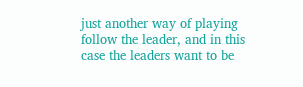just another way of playing follow the leader, and in this case the leaders want to be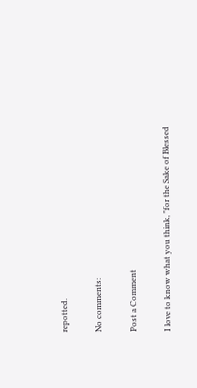repotted.

No comments:

Post a Comment

I love to know what you think, "for the Sake of Blessed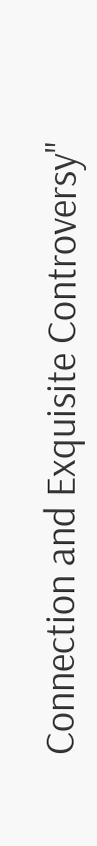Connection and Exquisite Controversy"